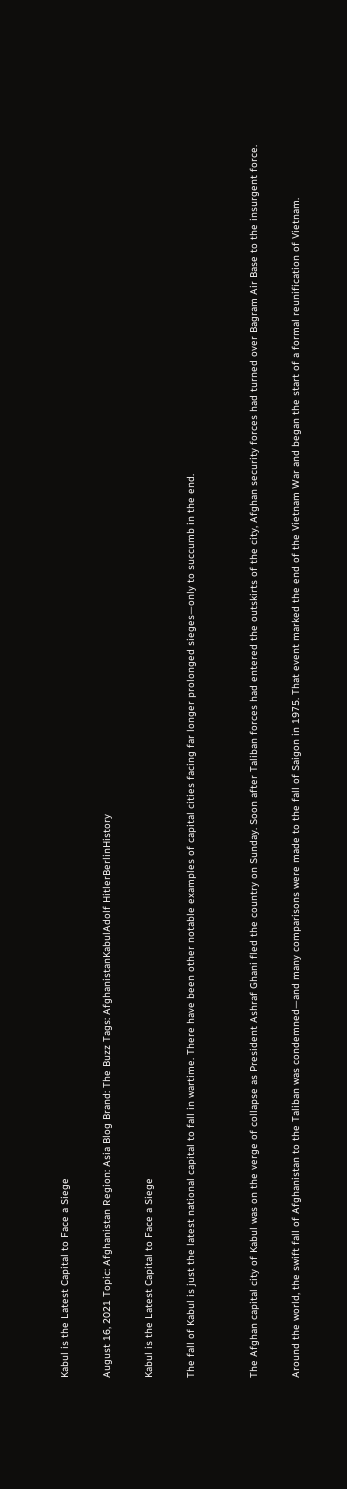Kabul is the Latest Capital to Face a Siege

August 16, 2021 Topic: Afghanistan Region: Asia Blog Brand: The Buzz Tags: AfghanistanKabulAdolf HitlerBerlinHistory

Kabul is the Latest Capital to Face a Siege

The fall of Kabul is just the latest national capital to fall in wartime. There have been other notable examples of capital cities facing far longer prolonged sieges—only to succumb in the end.


The Afghan capital city of Kabul was on the verge of collapse as President Ashraf Ghani fled the country on Sunday. Soon after Taliban forces had entered the outskirts of the city, Afghan security forces had turned over Bagram Air Base to the insurgent force.

Around the world, the swift fall of Afghanistan to the Taliban was condemned—and many comparisons were made to the fall of Saigon in 1975. That event marked the end of the Vietnam War and began the start of a formal reunification of Vietnam.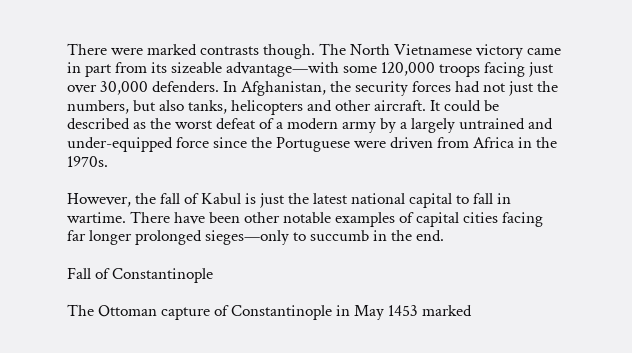There were marked contrasts though. The North Vietnamese victory came in part from its sizeable advantage—with some 120,000 troops facing just over 30,000 defenders. In Afghanistan, the security forces had not just the numbers, but also tanks, helicopters and other aircraft. It could be described as the worst defeat of a modern army by a largely untrained and under-equipped force since the Portuguese were driven from Africa in the 1970s.

However, the fall of Kabul is just the latest national capital to fall in wartime. There have been other notable examples of capital cities facing far longer prolonged sieges—only to succumb in the end.

Fall of Constantinople

The Ottoman capture of Constantinople in May 1453 marked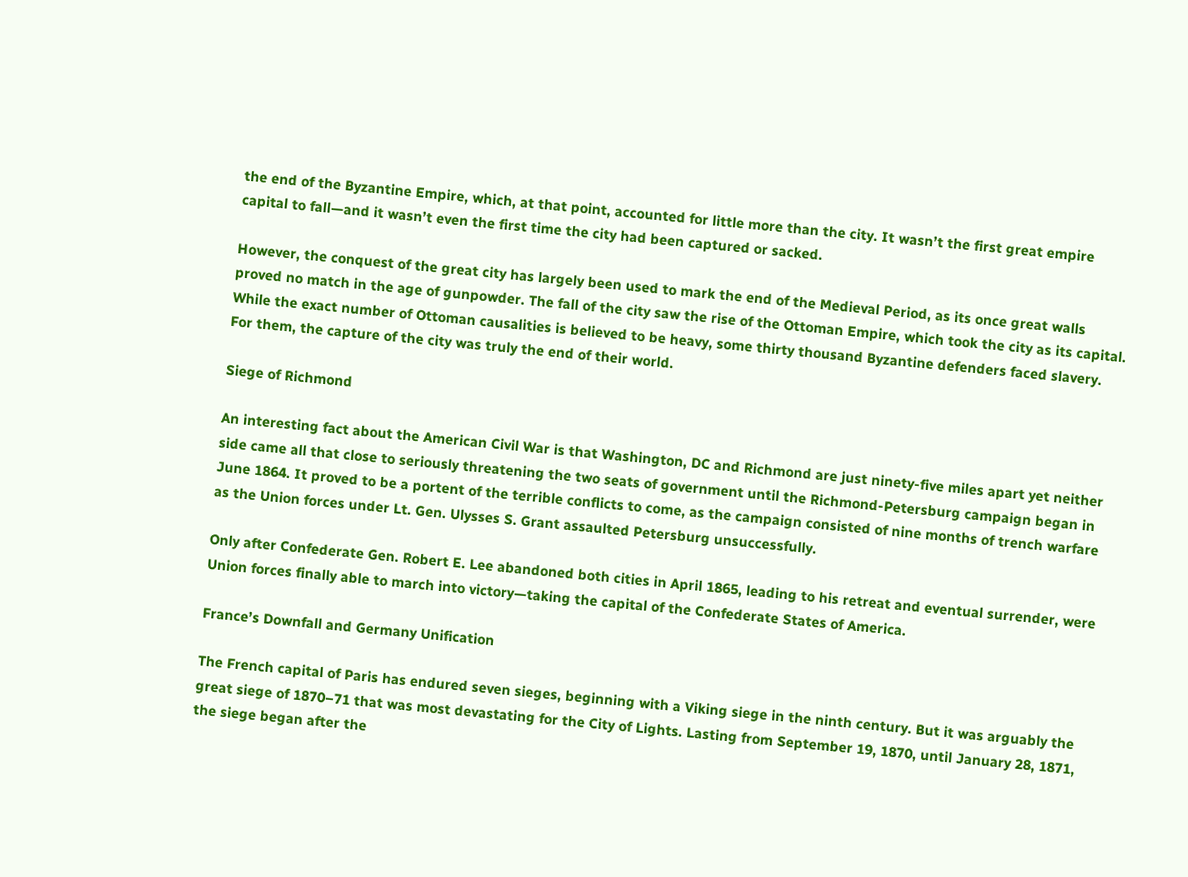the end of the Byzantine Empire, which, at that point, accounted for little more than the city. It wasn’t the first great empire capital to fall—and it wasn’t even the first time the city had been captured or sacked.

However, the conquest of the great city has largely been used to mark the end of the Medieval Period, as its once great walls proved no match in the age of gunpowder. The fall of the city saw the rise of the Ottoman Empire, which took the city as its capital. While the exact number of Ottoman causalities is believed to be heavy, some thirty thousand Byzantine defenders faced slavery. For them, the capture of the city was truly the end of their world.

Siege of Richmond

An interesting fact about the American Civil War is that Washington, DC and Richmond are just ninety-five miles apart yet neither side came all that close to seriously threatening the two seats of government until the Richmond-Petersburg campaign began in June 1864. It proved to be a portent of the terrible conflicts to come, as the campaign consisted of nine months of trench warfare as the Union forces under Lt. Gen. Ulysses S. Grant assaulted Petersburg unsuccessfully.

Only after Confederate Gen. Robert E. Lee abandoned both cities in April 1865, leading to his retreat and eventual surrender, were Union forces finally able to march into victory—taking the capital of the Confederate States of America.

France’s Downfall and Germany Unification

The French capital of Paris has endured seven sieges, beginning with a Viking siege in the ninth century. But it was arguably the great siege of 1870–71 that was most devastating for the City of Lights. Lasting from September 19, 1870, until January 28, 1871, the siege began after the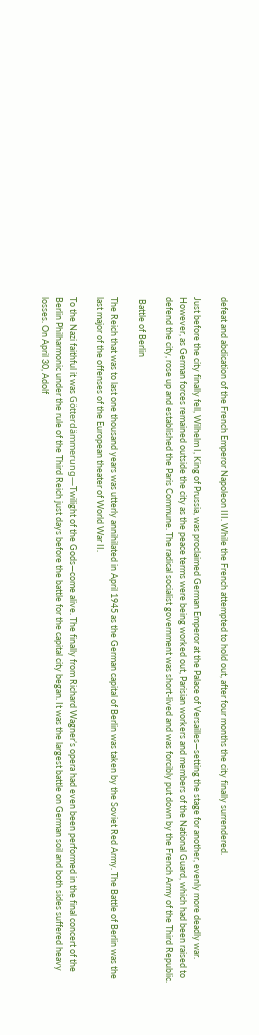defeat and abdication of the French Emperor Napoleon III. While the French attempted to hold out, after four months the city finally surrendered.

Just before the city finally fell, Wilhelm I, King of Prussia, was proclaimed German Emperor at the Palace of Versailles—setting the stage for another, evenly more deadly war. However, as German forces remained outside the city as the peace terms were being worked out, Parisian workers and members of the National Guard, which had been raised to defend the city, rose up and established the Paris Commune. The radical socialist government was short-lived and was forcibly put down by the French Army of the Third Republic.

 Battle of Berlin

The Reich that was to last one thousand years was utterly annihilated in April 1945 as the German capital of Berlin was taken by the Soviet Red Army. The Battle of Berlin was the last major of the offenses of the European theater of World War II.

To the Nazi faithful it was Götterdämmerung—Twilight of the Gods—come alive. The finally from Richard Wagner’s opera had even been performed in the final concert of the Berlin Philharmonic under the rule of the Third Reich just days before the battle for the capital city began. It was the largest battle on German soil and both sides suffered heavy losses. On April 30, Adolf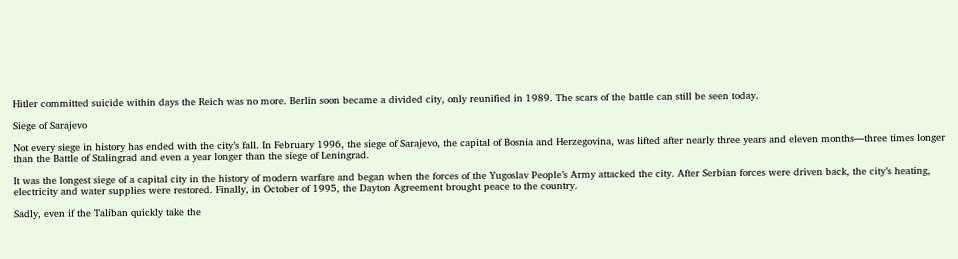Hitler committed suicide within days the Reich was no more. Berlin soon became a divided city, only reunified in 1989. The scars of the battle can still be seen today.

Siege of Sarajevo

Not every siege in history has ended with the city’s fall. In February 1996, the siege of Sarajevo, the capital of Bosnia and Herzegovina, was lifted after nearly three years and eleven months—three times longer than the Battle of Stalingrad and even a year longer than the siege of Leningrad.

It was the longest siege of a capital city in the history of modern warfare and began when the forces of the Yugoslav People’s Army attacked the city. After Serbian forces were driven back, the city’s heating, electricity and water supplies were restored. Finally, in October of 1995, the Dayton Agreement brought peace to the country.

Sadly, even if the Taliban quickly take the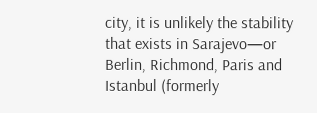city, it is unlikely the stability that exists in Sarajevo—or Berlin, Richmond, Paris and Istanbul (formerly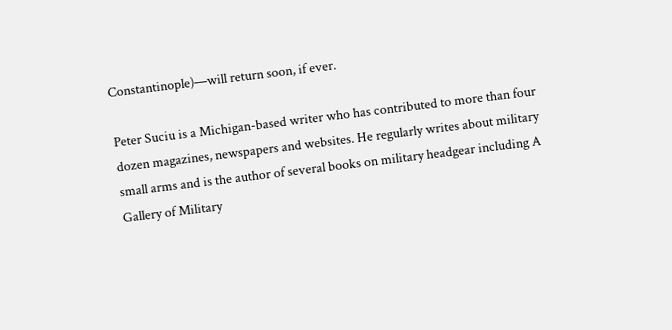Constantinople)—will return soon, if ever.

Peter Suciu is a Michigan-based writer who has contributed to more than four dozen magazines, newspapers and websites. He regularly writes about military small arms and is the author of several books on military headgear including A Gallery of Military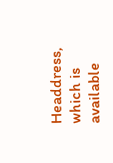Headdress, which is available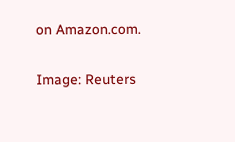on Amazon.com.

Image: Reuters